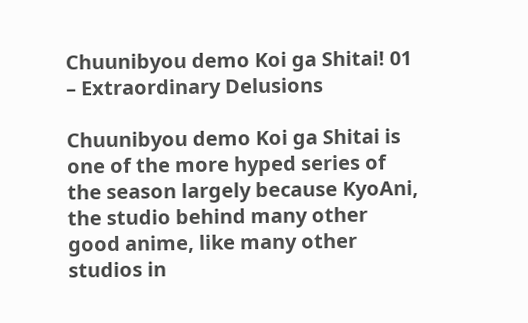Chuunibyou demo Koi ga Shitai! 01 – Extraordinary Delusions

Chuunibyou demo Koi ga Shitai is one of the more hyped series of the season largely because KyoAni, the studio behind many other good anime, like many other studios in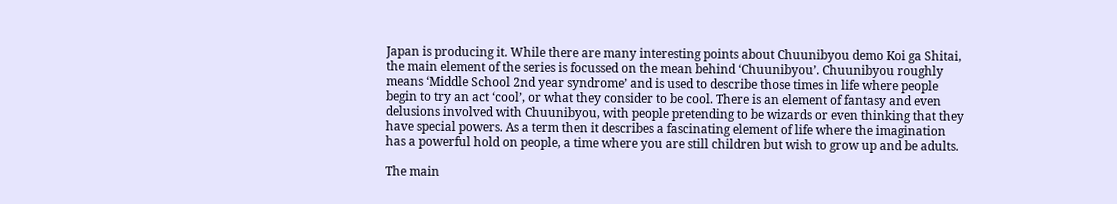Japan is producing it. While there are many interesting points about Chuunibyou demo Koi ga Shitai, the main element of the series is focussed on the mean behind ‘Chuunibyou’. Chuunibyou roughly means ‘Middle School 2nd year syndrome’ and is used to describe those times in life where people begin to try an act ‘cool’, or what they consider to be cool. There is an element of fantasy and even delusions involved with Chuunibyou, with people pretending to be wizards or even thinking that they have special powers. As a term then it describes a fascinating element of life where the imagination has a powerful hold on people, a time where you are still children but wish to grow up and be adults.

The main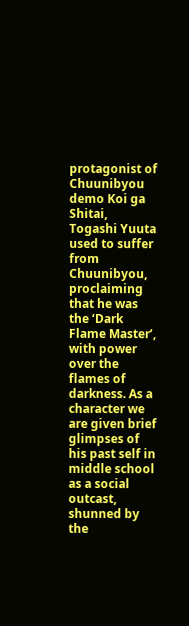protagonist of Chuunibyou demo Koi ga Shitai, Togashi Yuuta used to suffer from Chuunibyou, proclaiming that he was the ‘Dark Flame Master’, with power over the flames of darkness. As a character we are given brief glimpses of his past self in middle school as a social outcast, shunned by the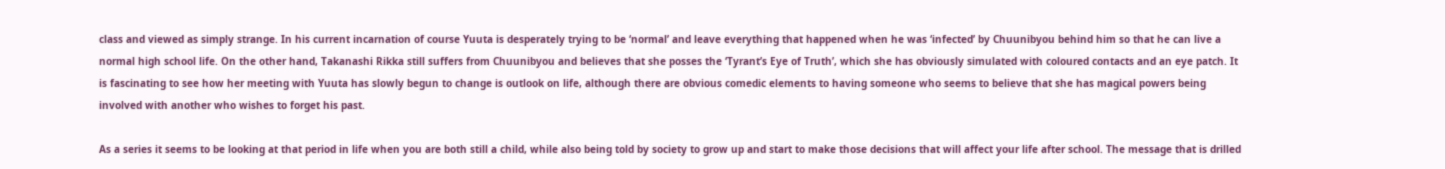class and viewed as simply strange. In his current incarnation of course Yuuta is desperately trying to be ‘normal’ and leave everything that happened when he was ‘infected’ by Chuunibyou behind him so that he can live a normal high school life. On the other hand, Takanashi Rikka still suffers from Chuunibyou and believes that she posses the ‘Tyrant’s Eye of Truth’, which she has obviously simulated with coloured contacts and an eye patch. It is fascinating to see how her meeting with Yuuta has slowly begun to change is outlook on life, although there are obvious comedic elements to having someone who seems to believe that she has magical powers being involved with another who wishes to forget his past.

As a series it seems to be looking at that period in life when you are both still a child, while also being told by society to grow up and start to make those decisions that will affect your life after school. The message that is drilled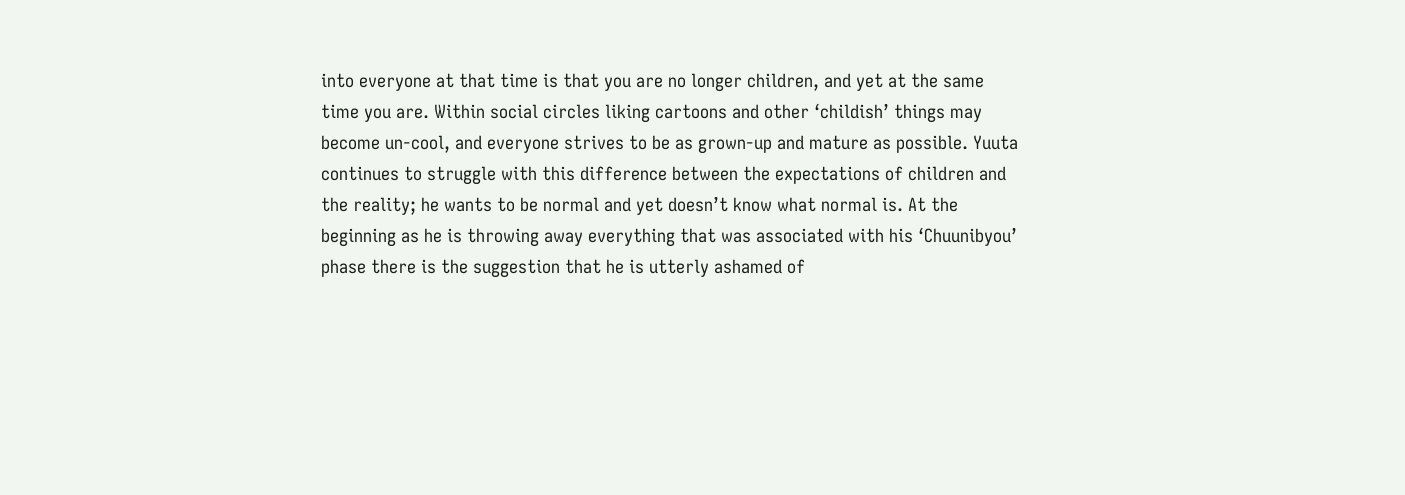into everyone at that time is that you are no longer children, and yet at the same time you are. Within social circles liking cartoons and other ‘childish’ things may become un-cool, and everyone strives to be as grown-up and mature as possible. Yuuta continues to struggle with this difference between the expectations of children and the reality; he wants to be normal and yet doesn’t know what normal is. At the beginning as he is throwing away everything that was associated with his ‘Chuunibyou’ phase there is the suggestion that he is utterly ashamed of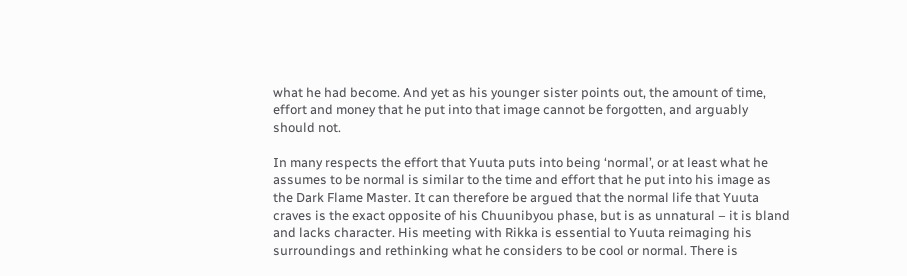what he had become. And yet as his younger sister points out, the amount of time, effort and money that he put into that image cannot be forgotten, and arguably should not.

In many respects the effort that Yuuta puts into being ‘normal’, or at least what he assumes to be normal is similar to the time and effort that he put into his image as the Dark Flame Master. It can therefore be argued that the normal life that Yuuta craves is the exact opposite of his Chuunibyou phase, but is as unnatural – it is bland and lacks character. His meeting with Rikka is essential to Yuuta reimaging his surroundings and rethinking what he considers to be cool or normal. There is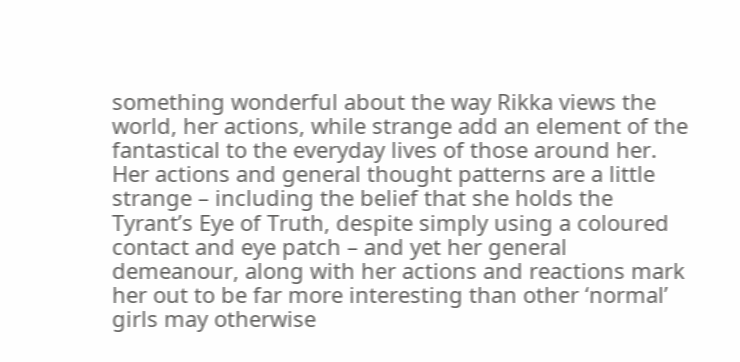something wonderful about the way Rikka views the world, her actions, while strange add an element of the fantastical to the everyday lives of those around her. Her actions and general thought patterns are a little strange – including the belief that she holds the Tyrant’s Eye of Truth, despite simply using a coloured contact and eye patch – and yet her general demeanour, along with her actions and reactions mark her out to be far more interesting than other ‘normal’ girls may otherwise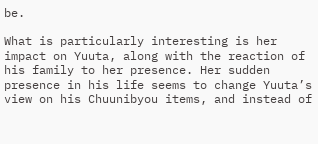be.

What is particularly interesting is her impact on Yuuta, along with the reaction of his family to her presence. Her sudden presence in his life seems to change Yuuta’s view on his Chuunibyou items, and instead of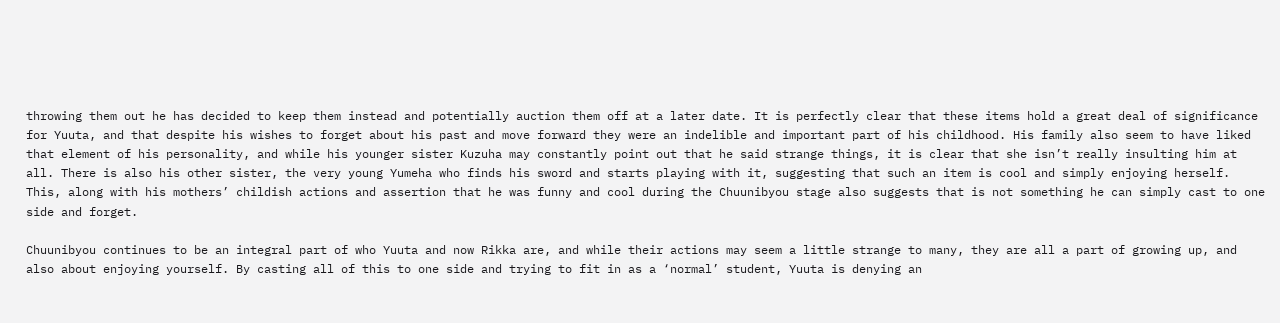throwing them out he has decided to keep them instead and potentially auction them off at a later date. It is perfectly clear that these items hold a great deal of significance for Yuuta, and that despite his wishes to forget about his past and move forward they were an indelible and important part of his childhood. His family also seem to have liked that element of his personality, and while his younger sister Kuzuha may constantly point out that he said strange things, it is clear that she isn’t really insulting him at all. There is also his other sister, the very young Yumeha who finds his sword and starts playing with it, suggesting that such an item is cool and simply enjoying herself. This, along with his mothers’ childish actions and assertion that he was funny and cool during the Chuunibyou stage also suggests that is not something he can simply cast to one side and forget.

Chuunibyou continues to be an integral part of who Yuuta and now Rikka are, and while their actions may seem a little strange to many, they are all a part of growing up, and also about enjoying yourself. By casting all of this to one side and trying to fit in as a ‘normal’ student, Yuuta is denying an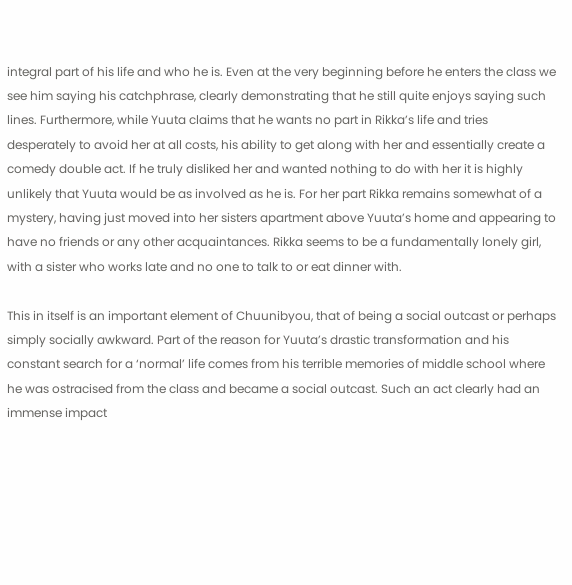integral part of his life and who he is. Even at the very beginning before he enters the class we see him saying his catchphrase, clearly demonstrating that he still quite enjoys saying such lines. Furthermore, while Yuuta claims that he wants no part in Rikka’s life and tries desperately to avoid her at all costs, his ability to get along with her and essentially create a comedy double act. If he truly disliked her and wanted nothing to do with her it is highly unlikely that Yuuta would be as involved as he is. For her part Rikka remains somewhat of a mystery, having just moved into her sisters apartment above Yuuta’s home and appearing to have no friends or any other acquaintances. Rikka seems to be a fundamentally lonely girl, with a sister who works late and no one to talk to or eat dinner with.

This in itself is an important element of Chuunibyou, that of being a social outcast or perhaps simply socially awkward. Part of the reason for Yuuta’s drastic transformation and his constant search for a ‘normal’ life comes from his terrible memories of middle school where he was ostracised from the class and became a social outcast. Such an act clearly had an immense impact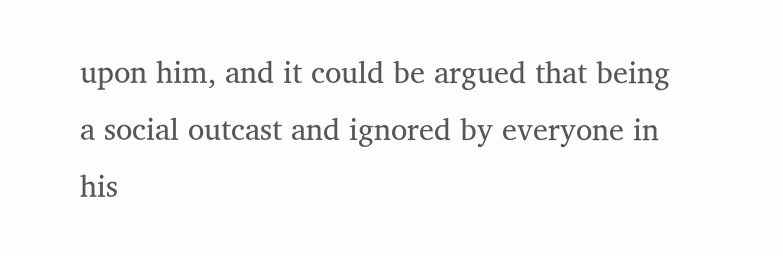upon him, and it could be argued that being a social outcast and ignored by everyone in his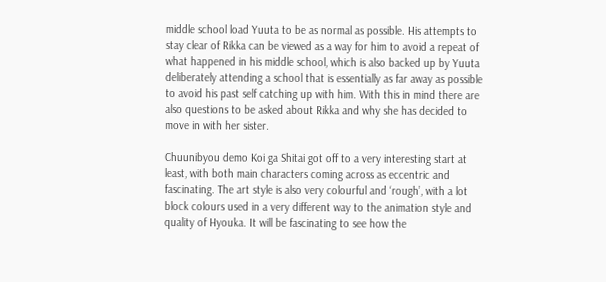middle school load Yuuta to be as normal as possible. His attempts to stay clear of Rikka can be viewed as a way for him to avoid a repeat of what happened in his middle school, which is also backed up by Yuuta deliberately attending a school that is essentially as far away as possible to avoid his past self catching up with him. With this in mind there are also questions to be asked about Rikka and why she has decided to move in with her sister.

Chuunibyou demo Koi ga Shitai got off to a very interesting start at least, with both main characters coming across as eccentric and fascinating. The art style is also very colourful and ‘rough’, with a lot block colours used in a very different way to the animation style and quality of Hyouka. It will be fascinating to see how the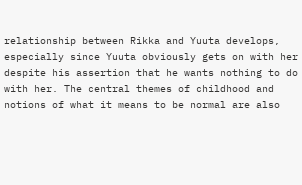relationship between Rikka and Yuuta develops, especially since Yuuta obviously gets on with her despite his assertion that he wants nothing to do with her. The central themes of childhood and notions of what it means to be normal are also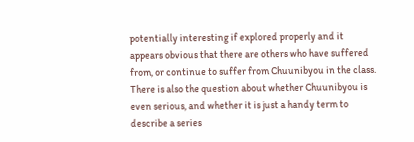potentially interesting if explored properly and it appears obvious that there are others who have suffered from, or continue to suffer from Chuunibyou in the class. There is also the question about whether Chuunibyou is even serious, and whether it is just a handy term to describe a series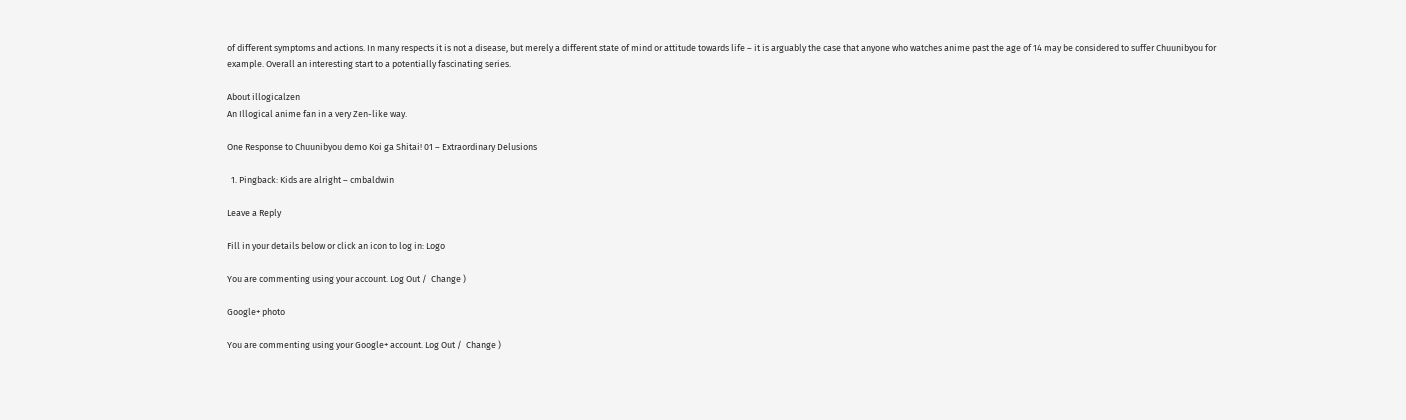of different symptoms and actions. In many respects it is not a disease, but merely a different state of mind or attitude towards life – it is arguably the case that anyone who watches anime past the age of 14 may be considered to suffer Chuunibyou for example. Overall an interesting start to a potentially fascinating series.

About illogicalzen
An Illogical anime fan in a very Zen-like way.

One Response to Chuunibyou demo Koi ga Shitai! 01 – Extraordinary Delusions

  1. Pingback: Kids are alright – cmbaldwin

Leave a Reply

Fill in your details below or click an icon to log in: Logo

You are commenting using your account. Log Out /  Change )

Google+ photo

You are commenting using your Google+ account. Log Out /  Change )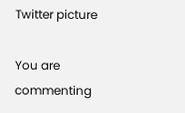Twitter picture

You are commenting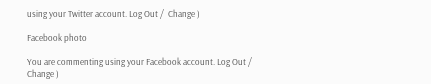using your Twitter account. Log Out /  Change )

Facebook photo

You are commenting using your Facebook account. Log Out /  Change )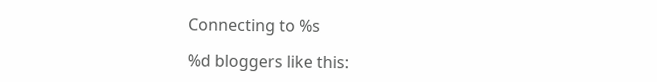Connecting to %s

%d bloggers like this: